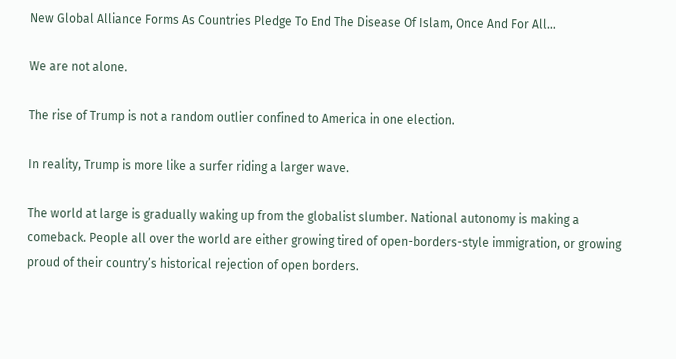New Global Alliance Forms As Countries Pledge To End The Disease Of Islam, Once And For All…

We are not alone.

The rise of Trump is not a random outlier confined to America in one election.

In reality, Trump is more like a surfer riding a larger wave.

The world at large is gradually waking up from the globalist slumber. National autonomy is making a comeback. People all over the world are either growing tired of open-borders-style immigration, or growing proud of their country’s historical rejection of open borders.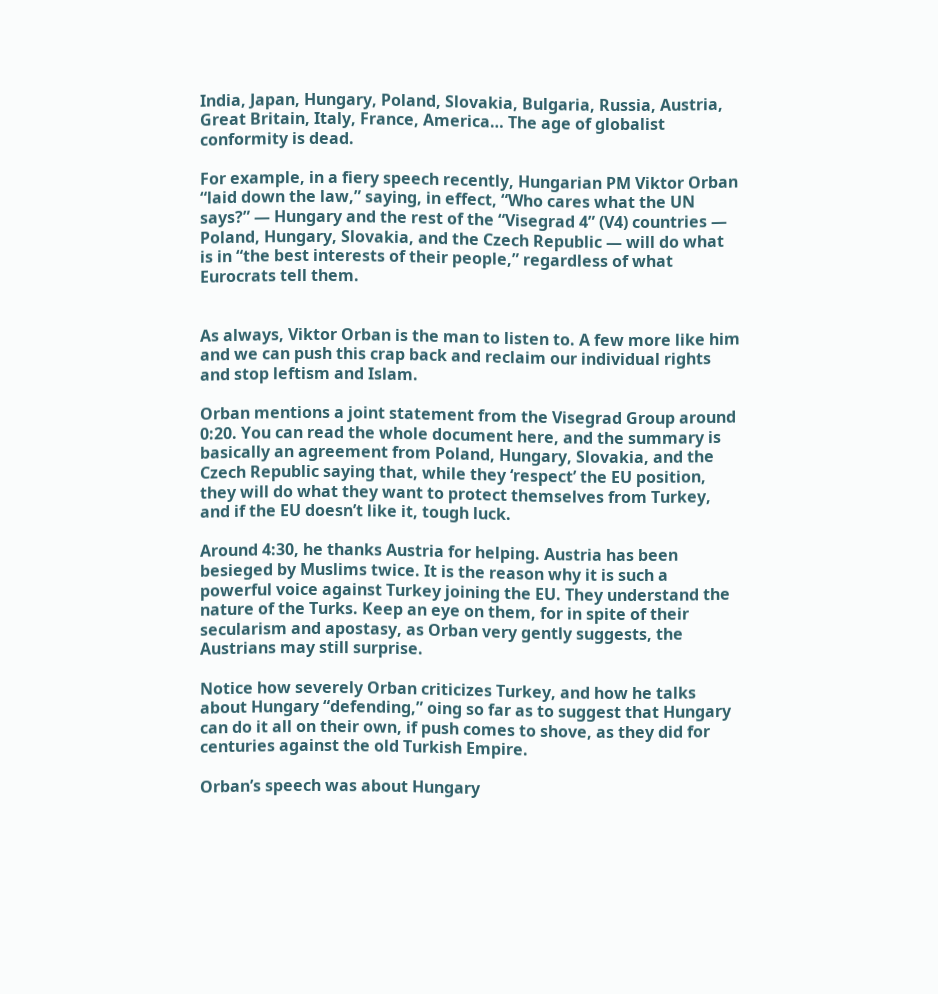India, Japan, Hungary, Poland, Slovakia, Bulgaria, Russia, Austria, Great Britain, Italy, France, America… The age of globalist conformity is dead.

For example, in a fiery speech recently, Hungarian PM Viktor Orban “laid down the law,” saying, in effect, “Who cares what the UN says?” — Hungary and the rest of the “Visegrad 4” (V4) countries — Poland, Hungary, Slovakia, and the Czech Republic — will do what is in “the best interests of their people,” regardless of what Eurocrats tell them.


As always, Viktor Orban is the man to listen to. A few more like him and we can push this crap back and reclaim our individual rights and stop leftism and Islam.

Orban mentions a joint statement from the Visegrad Group around 0:20. You can read the whole document here, and the summary is basically an agreement from Poland, Hungary, Slovakia, and the Czech Republic saying that, while they ‘respect’ the EU position, they will do what they want to protect themselves from Turkey, and if the EU doesn’t like it, tough luck.

Around 4:30, he thanks Austria for helping. Austria has been besieged by Muslims twice. It is the reason why it is such a powerful voice against Turkey joining the EU. They understand the nature of the Turks. Keep an eye on them, for in spite of their secularism and apostasy, as Orban very gently suggests, the Austrians may still surprise.

Notice how severely Orban criticizes Turkey, and how he talks about Hungary “defending,” oing so far as to suggest that Hungary can do it all on their own, if push comes to shove, as they did for centuries against the old Turkish Empire.

Orban’s speech was about Hungary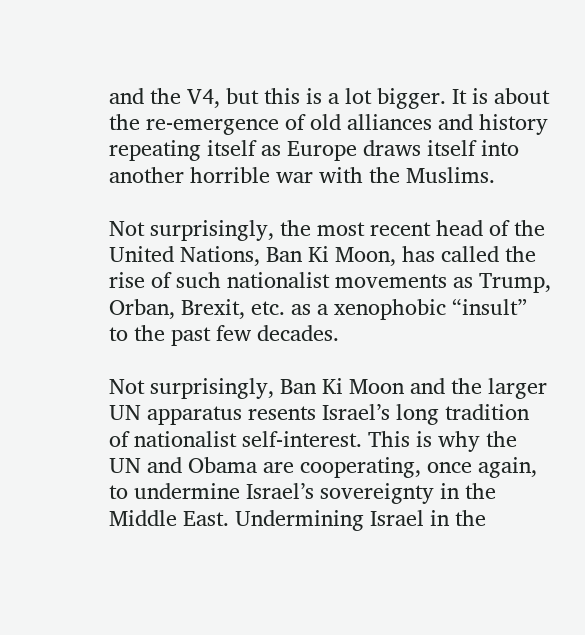and the V4, but this is a lot bigger. It is about the re-emergence of old alliances and history repeating itself as Europe draws itself into another horrible war with the Muslims.

Not surprisingly, the most recent head of the United Nations, Ban Ki Moon, has called the rise of such nationalist movements as Trump, Orban, Brexit, etc. as a xenophobic “insult” to the past few decades.

Not surprisingly, Ban Ki Moon and the larger UN apparatus resents Israel’s long tradition of nationalist self-interest. This is why the UN and Obama are cooperating, once again, to undermine Israel’s sovereignty in the Middle East. Undermining Israel in the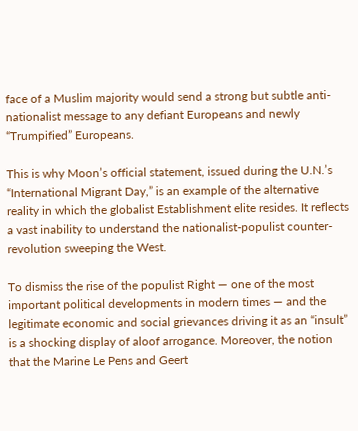face of a Muslim majority would send a strong but subtle anti-nationalist message to any defiant Europeans and newly “Trumpified” Europeans.

This is why Moon’s official statement, issued during the U.N.’s “International Migrant Day,” is an example of the alternative reality in which the globalist Establishment elite resides. It reflects a vast inability to understand the nationalist-populist counter-revolution sweeping the West.

To dismiss the rise of the populist Right — one of the most important political developments in modern times — and the legitimate economic and social grievances driving it as an “insult” is a shocking display of aloof arrogance. Moreover, the notion that the Marine Le Pens and Geert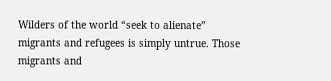Wilders of the world “seek to alienate” migrants and refugees is simply untrue. Those migrants and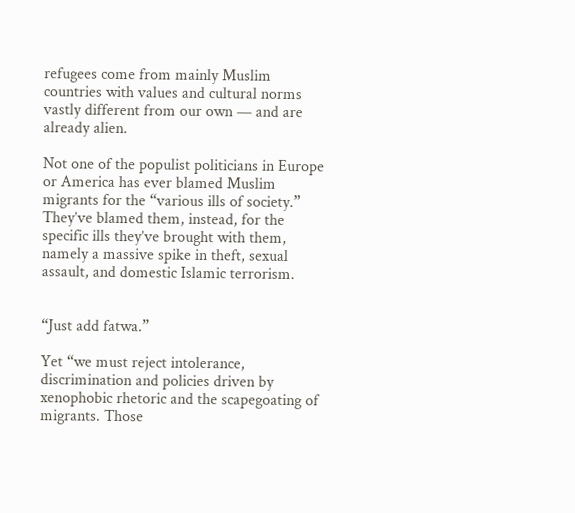refugees come from mainly Muslim countries with values and cultural norms vastly different from our own — and are already alien.

Not one of the populist politicians in Europe or America has ever blamed Muslim migrants for the “various ills of society.” They’ve blamed them, instead, for the specific ills they’ve brought with them, namely a massive spike in theft, sexual assault, and domestic Islamic terrorism.


“Just add fatwa.”

Yet “we must reject intolerance, discrimination and policies driven by xenophobic rhetoric and the scapegoating of migrants. Those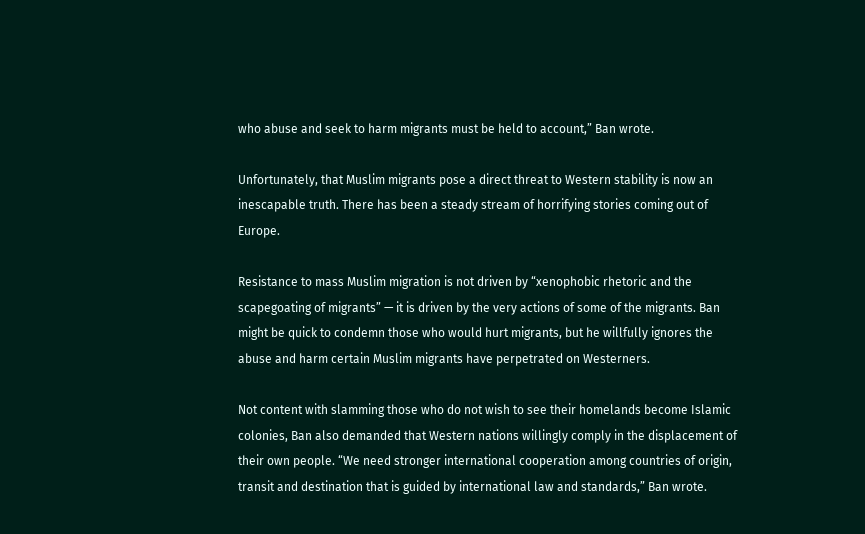who abuse and seek to harm migrants must be held to account,” Ban wrote.

Unfortunately, that Muslim migrants pose a direct threat to Western stability is now an inescapable truth. There has been a steady stream of horrifying stories coming out of Europe.

Resistance to mass Muslim migration is not driven by “xenophobic rhetoric and the scapegoating of migrants” — it is driven by the very actions of some of the migrants. Ban might be quick to condemn those who would hurt migrants, but he willfully ignores the abuse and harm certain Muslim migrants have perpetrated on Westerners.

Not content with slamming those who do not wish to see their homelands become Islamic colonies, Ban also demanded that Western nations willingly comply in the displacement of their own people. “We need stronger international cooperation among countries of origin, transit and destination that is guided by international law and standards,” Ban wrote.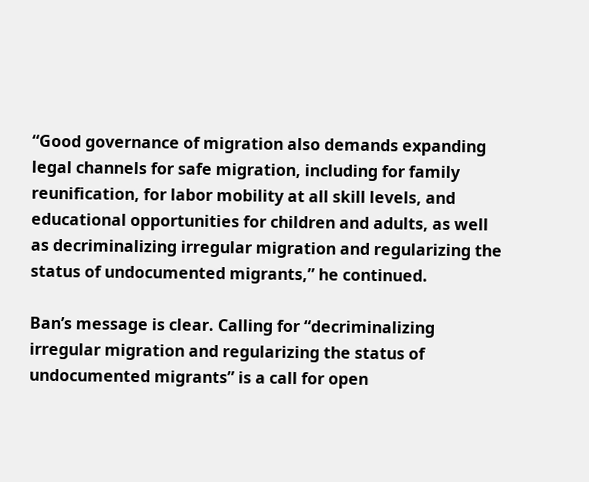“Good governance of migration also demands expanding legal channels for safe migration, including for family reunification, for labor mobility at all skill levels, and educational opportunities for children and adults, as well as decriminalizing irregular migration and regularizing the status of undocumented migrants,” he continued.

Ban’s message is clear. Calling for “decriminalizing irregular migration and regularizing the status of undocumented migrants” is a call for open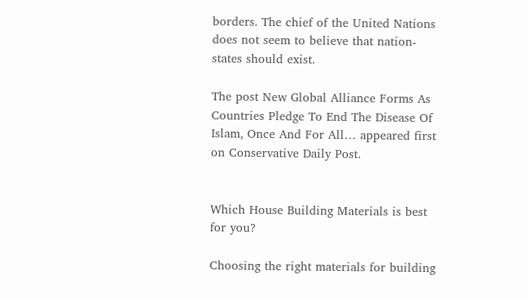borders. The chief of the United Nations does not seem to believe that nation-states should exist.

The post New Global Alliance Forms As Countries Pledge To End The Disease Of Islam, Once And For All… appeared first on Conservative Daily Post.


Which House Building Materials is best for you?

Choosing the right materials for building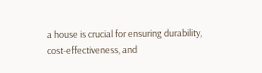a house is crucial for ensuring durability, cost-effectiveness, and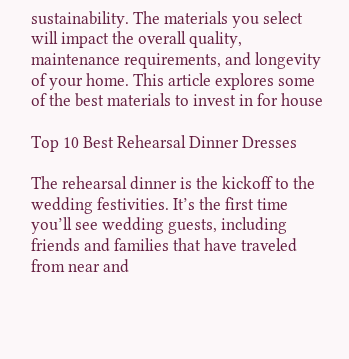sustainability. The materials you select will impact the overall quality, maintenance requirements, and longevity of your home. This article explores some of the best materials to invest in for house

Top 10 Best Rehearsal Dinner Dresses

The rehearsal dinner is the kickoff to the wedding festivities. It’s the first time you’ll see wedding guests, including friends and families that have traveled from near and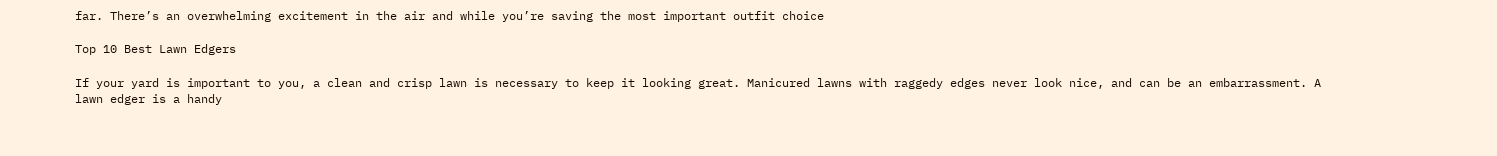far. There’s an overwhelming excitement in the air and while you’re saving the most important outfit choice

Top 10 Best Lawn Edgers

If your yard is important to you, a clean and crisp lawn is necessary to keep it looking great. Manicured lawns with raggedy edges never look nice, and can be an embarrassment. A lawn edger is a handy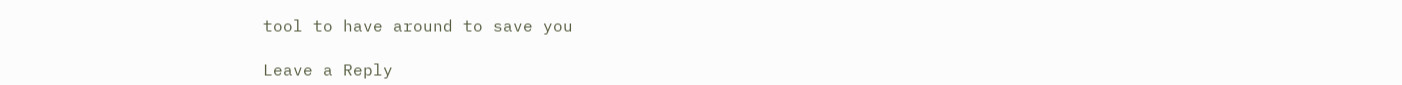tool to have around to save you

Leave a Reply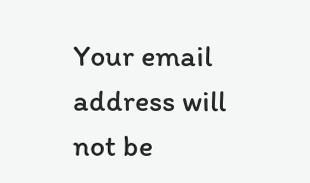Your email address will not be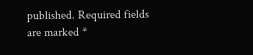published. Required fields are marked *